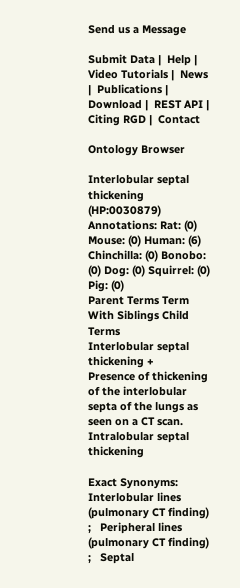Send us a Message

Submit Data |  Help |  Video Tutorials |  News |  Publications |  Download |  REST API |  Citing RGD |  Contact

Ontology Browser

Interlobular septal thickening (HP:0030879)
Annotations: Rat: (0) Mouse: (0) Human: (6) Chinchilla: (0) Bonobo: (0) Dog: (0) Squirrel: (0) Pig: (0)
Parent Terms Term With Siblings Child Terms
Interlobular septal thickening +
Presence of thickening of the interlobular septa of the lungs as seen on a CT scan.
Intralobular septal thickening

Exact Synonyms: Interlobular lines (pulmonary CT finding) ;   Peripheral lines (pulmonary CT finding) ;   Septal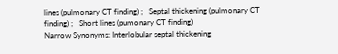lines (pulmonary CT finding) ;   Septal thickening (pulmonary CT finding) ;   Short lines (pumonary CT finding)
Narrow Synonyms: Interlobular septal thickening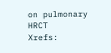on pulmonary HRCT
Xrefs: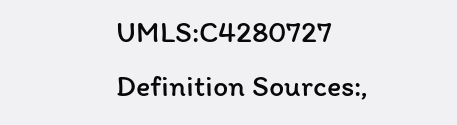UMLS:C4280727
Definition Sources:,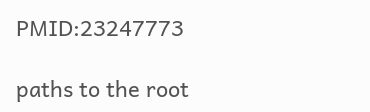PMID:23247773

paths to the root